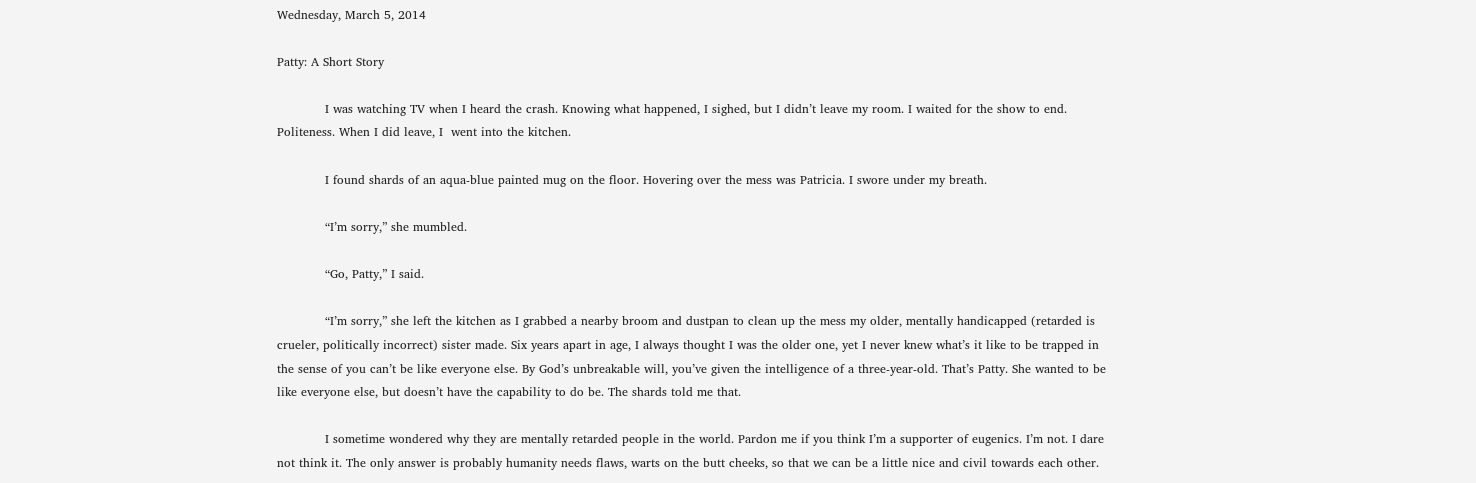Wednesday, March 5, 2014

Patty: A Short Story

            I was watching TV when I heard the crash. Knowing what happened, I sighed, but I didn’t leave my room. I waited for the show to end. Politeness. When I did leave, I  went into the kitchen.

            I found shards of an aqua-blue painted mug on the floor. Hovering over the mess was Patricia. I swore under my breath.

            “I’m sorry,” she mumbled.

            “Go, Patty,” I said.

            “I’m sorry,” she left the kitchen as I grabbed a nearby broom and dustpan to clean up the mess my older, mentally handicapped (retarded is crueler, politically incorrect) sister made. Six years apart in age, I always thought I was the older one, yet I never knew what’s it like to be trapped in the sense of you can’t be like everyone else. By God’s unbreakable will, you’ve given the intelligence of a three-year-old. That’s Patty. She wanted to be like everyone else, but doesn’t have the capability to do be. The shards told me that.

            I sometime wondered why they are mentally retarded people in the world. Pardon me if you think I’m a supporter of eugenics. I’m not. I dare not think it. The only answer is probably humanity needs flaws, warts on the butt cheeks, so that we can be a little nice and civil towards each other.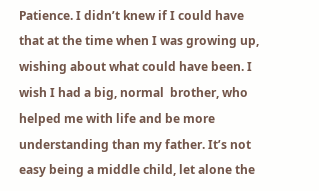Patience. I didn’t knew if I could have that at the time when I was growing up, wishing about what could have been. I wish I had a big, normal  brother, who helped me with life and be more understanding than my father. It’s not easy being a middle child, let alone the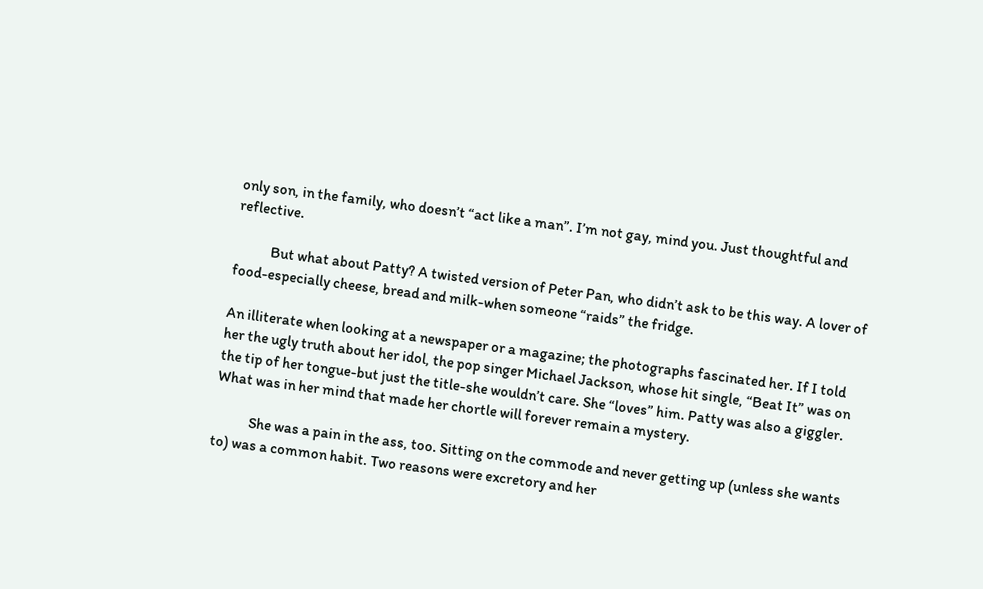only son, in the family, who doesn’t “act like a man”. I’m not gay, mind you. Just thoughtful and reflective.

            But what about Patty? A twisted version of Peter Pan, who didn’t ask to be this way. A lover of food-especially cheese, bread and milk-when someone “raids” the fridge.

An illiterate when looking at a newspaper or a magazine; the photographs fascinated her. If I told her the ugly truth about her idol, the pop singer Michael Jackson, whose hit single, “Beat It” was on the tip of her tongue-but just the title-she wouldn’t care. She “loves” him. Patty was also a giggler. What was in her mind that made her chortle will forever remain a mystery.

            She was a pain in the ass, too. Sitting on the commode and never getting up (unless she wants to) was a common habit. Two reasons were excretory and her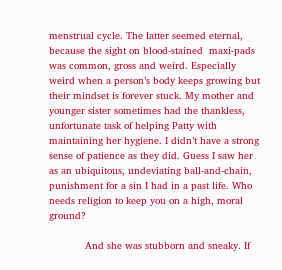menstrual cycle. The latter seemed eternal, because the sight on blood-stained  maxi-pads was common, gross and weird. Especially weird when a person’s body keeps growing but  their mindset is forever stuck. My mother and younger sister sometimes had the thankless, unfortunate task of helping Patty with maintaining her hygiene. I didn’t have a strong sense of patience as they did. Guess I saw her as an ubiquitous, undeviating ball-and-chain, punishment for a sin I had in a past life. Who needs religion to keep you on a high, moral ground?

            And she was stubborn and sneaky. If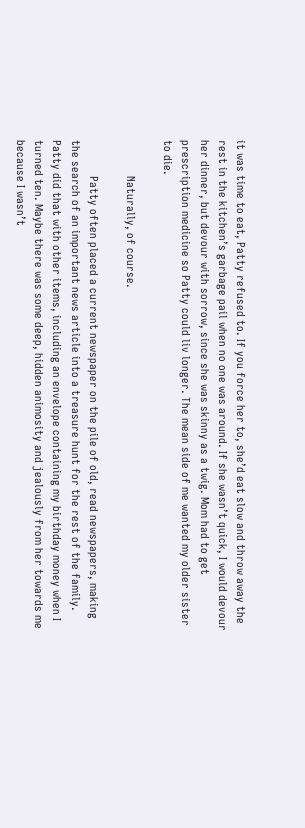it was time to eat, Patty refused to. If you force her to, she’d eat slow and throw away the rest in the kitchen’s garbage pail when no one was around. If she wasn’t quick, I would devour her dinner, but devour with sorrow, since she was skinny as a twig. Mom had to get prescription medicine so Patty could liv longer. The mean side of me wanted my older sister to die.

            Naturally, of course.

            Patty often placed a current newspaper on the pile of old, read newspapers, making the search of an important news article into a treasure hunt for the rest of the family. Patty did that with other items, including an envelope containing my birthday money when I turned ten. Maybe there was some deep, hidden animosity and jealously from her towards me because I wasn’t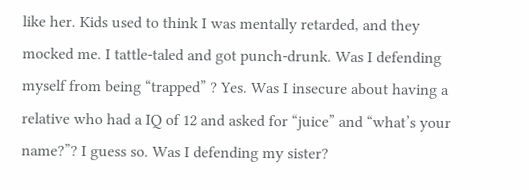like her. Kids used to think I was mentally retarded, and they mocked me. I tattle-taled and got punch-drunk. Was I defending myself from being “trapped” ? Yes. Was I insecure about having a relative who had a IQ of 12 and asked for “juice” and “what’s your name?”? I guess so. Was I defending my sister?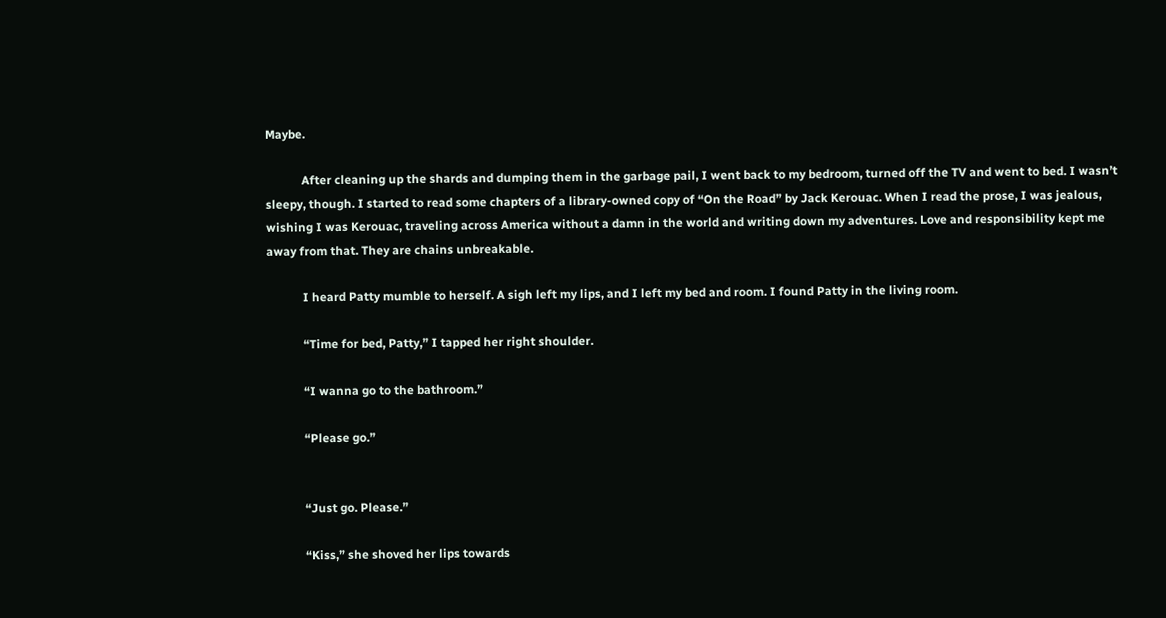Maybe.

            After cleaning up the shards and dumping them in the garbage pail, I went back to my bedroom, turned off the TV and went to bed. I wasn’t sleepy, though. I started to read some chapters of a library-owned copy of “On the Road” by Jack Kerouac. When I read the prose, I was jealous, wishing I was Kerouac, traveling across America without a damn in the world and writing down my adventures. Love and responsibility kept me away from that. They are chains unbreakable.

            I heard Patty mumble to herself. A sigh left my lips, and I left my bed and room. I found Patty in the living room.

            “Time for bed, Patty,” I tapped her right shoulder.

            “I wanna go to the bathroom.”

            “Please go.”


            “Just go. Please.”

            “Kiss,” she shoved her lips towards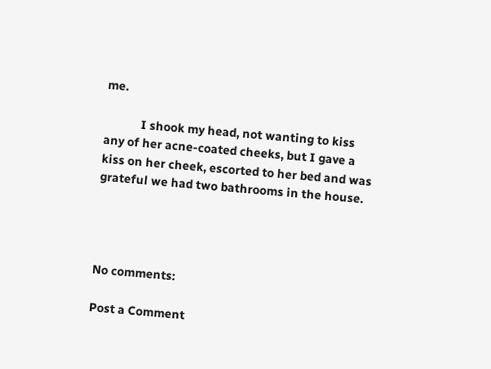me.

            I shook my head, not wanting to kiss any of her acne-coated cheeks, but I gave a kiss on her cheek, escorted to her bed and was grateful we had two bathrooms in the house.




No comments:

Post a Comment